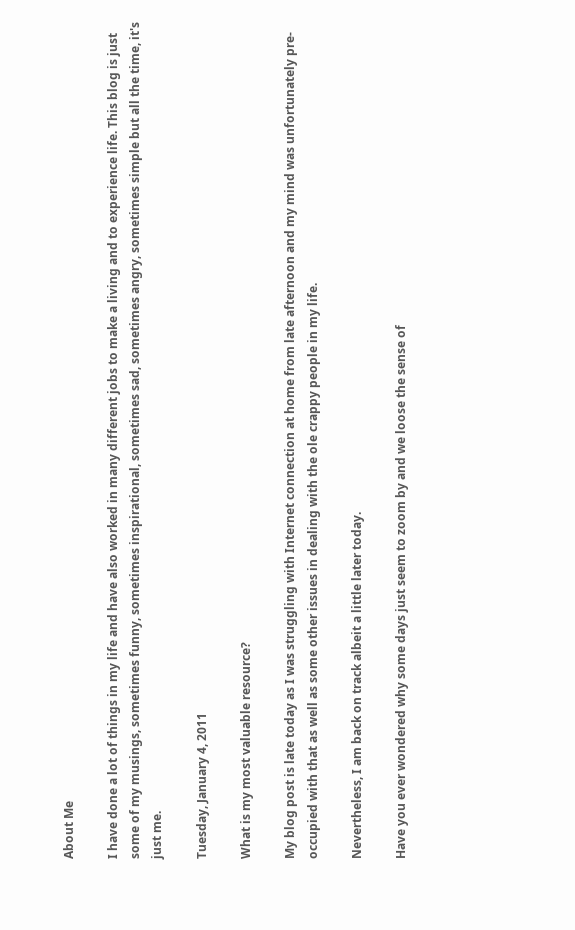About Me

I have done a lot of things in my life and have also worked in many different jobs to make a living and to experience life. This blog is just some of my musings, sometimes funny, sometimes inspirational, sometimes sad, sometimes angry, sometimes simple but all the time, it's just me.

Tuesday, January 4, 2011

What is my most valuable resource?

My blog post is late today as I was struggling with Internet connection at home from late afternoon and my mind was unfortunately pre-occupied with that as well as some other issues in dealing with the ole crappy people in my life.

Nevertheless, I am back on track albeit a little later today.

Have you ever wondered why some days just seem to zoom by and we loose the sense of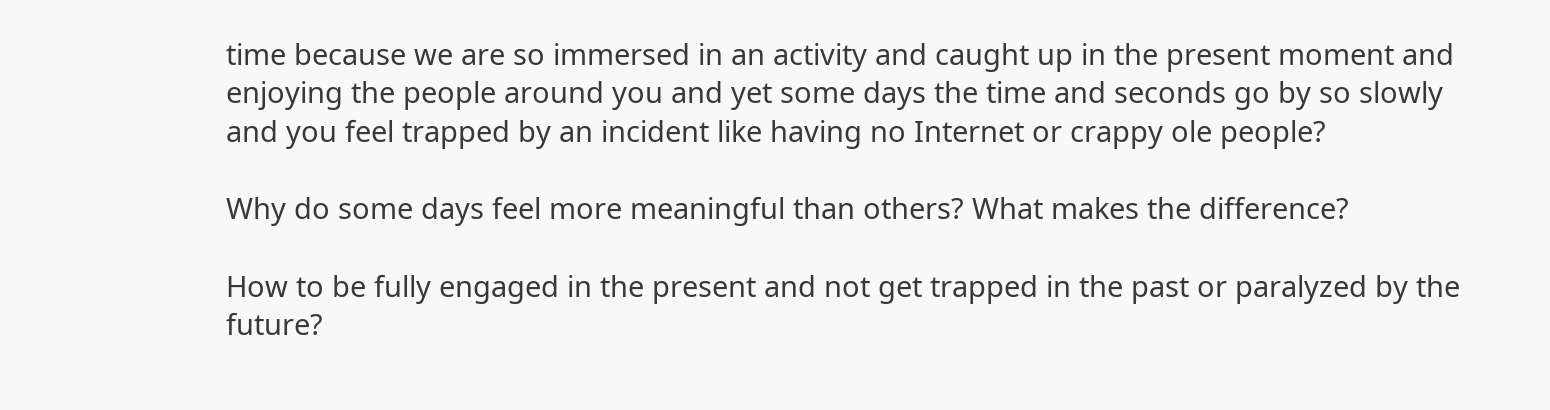time because we are so immersed in an activity and caught up in the present moment and enjoying the people around you and yet some days the time and seconds go by so slowly and you feel trapped by an incident like having no Internet or crappy ole people?

Why do some days feel more meaningful than others? What makes the difference?

How to be fully engaged in the present and not get trapped in the past or paralyzed by the future?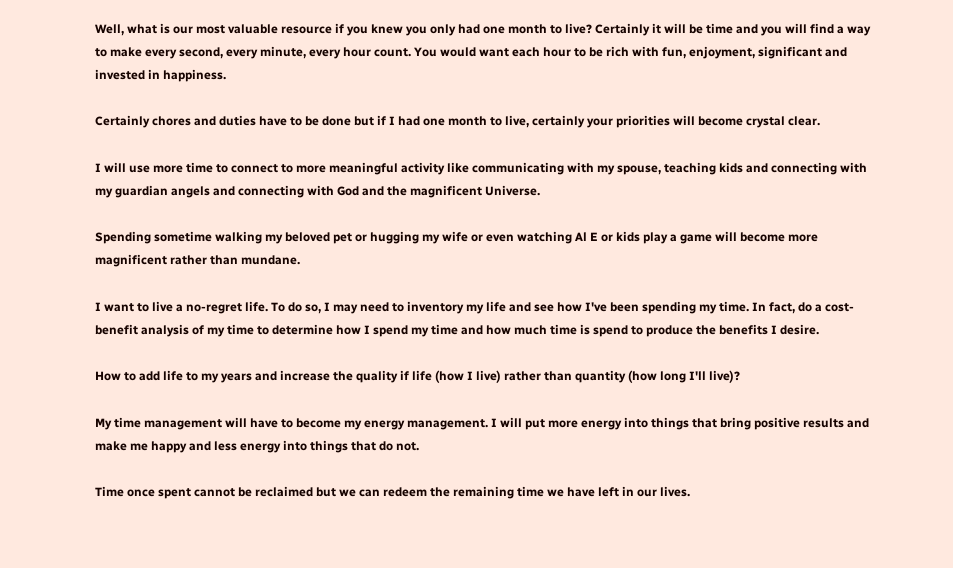Well, what is our most valuable resource if you knew you only had one month to live? Certainly it will be time and you will find a way to make every second, every minute, every hour count. You would want each hour to be rich with fun, enjoyment, significant and invested in happiness.

Certainly chores and duties have to be done but if I had one month to live, certainly your priorities will become crystal clear.

I will use more time to connect to more meaningful activity like communicating with my spouse, teaching kids and connecting with my guardian angels and connecting with God and the magnificent Universe.

Spending sometime walking my beloved pet or hugging my wife or even watching Al E or kids play a game will become more magnificent rather than mundane.

I want to live a no-regret life. To do so, I may need to inventory my life and see how I've been spending my time. In fact, do a cost-benefit analysis of my time to determine how I spend my time and how much time is spend to produce the benefits I desire.

How to add life to my years and increase the quality if life (how I live) rather than quantity (how long I'll live)?

My time management will have to become my energy management. I will put more energy into things that bring positive results and make me happy and less energy into things that do not.

Time once spent cannot be reclaimed but we can redeem the remaining time we have left in our lives.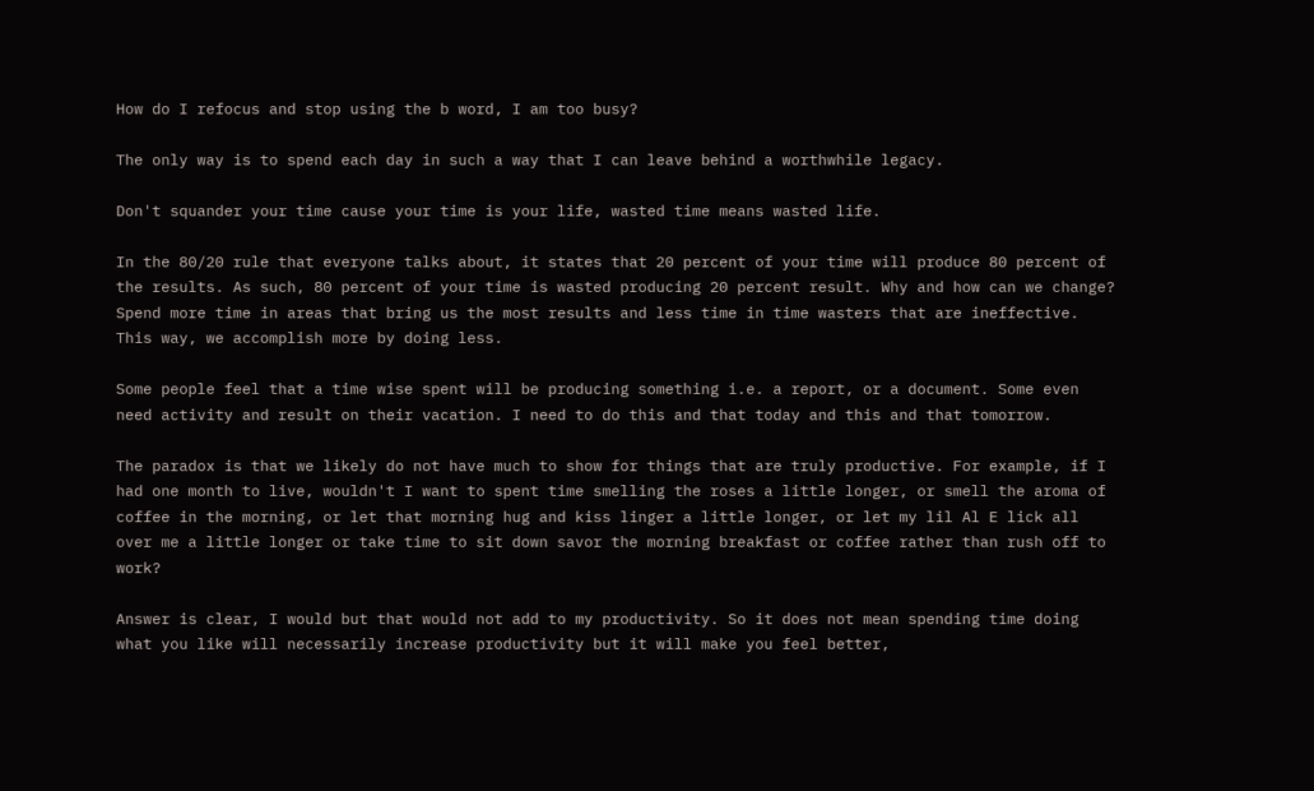How do I refocus and stop using the b word, I am too busy?

The only way is to spend each day in such a way that I can leave behind a worthwhile legacy.

Don't squander your time cause your time is your life, wasted time means wasted life.

In the 80/20 rule that everyone talks about, it states that 20 percent of your time will produce 80 percent of the results. As such, 80 percent of your time is wasted producing 20 percent result. Why and how can we change? Spend more time in areas that bring us the most results and less time in time wasters that are ineffective. This way, we accomplish more by doing less.

Some people feel that a time wise spent will be producing something i.e. a report, or a document. Some even need activity and result on their vacation. I need to do this and that today and this and that tomorrow.

The paradox is that we likely do not have much to show for things that are truly productive. For example, if I had one month to live, wouldn't I want to spent time smelling the roses a little longer, or smell the aroma of coffee in the morning, or let that morning hug and kiss linger a little longer, or let my lil Al E lick all over me a little longer or take time to sit down savor the morning breakfast or coffee rather than rush off to work?

Answer is clear, I would but that would not add to my productivity. So it does not mean spending time doing what you like will necessarily increase productivity but it will make you feel better,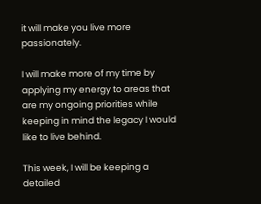it will make you live more passionately.

I will make more of my time by applying my energy to areas that are my ongoing priorities while keeping in mind the legacy I would like to live behind.

This week, I will be keeping a detailed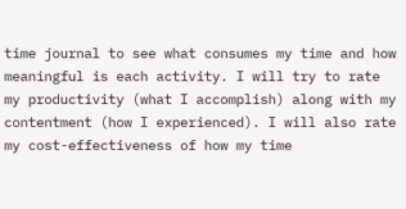time journal to see what consumes my time and how meaningful is each activity. I will try to rate my productivity (what I accomplish) along with my contentment (how I experienced). I will also rate my cost-effectiveness of how my time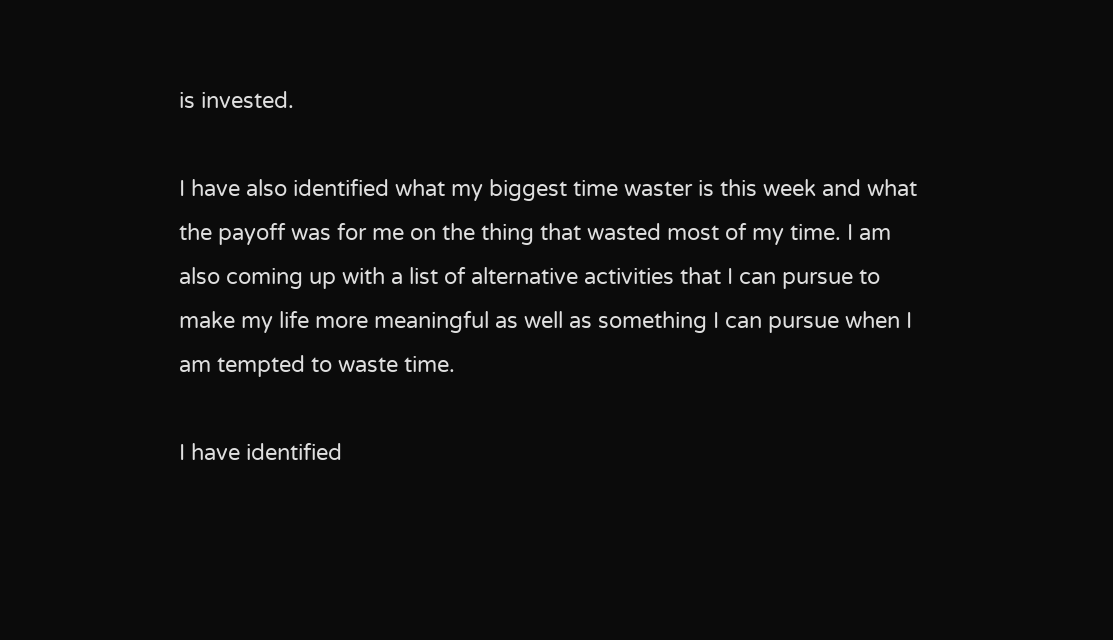is invested.

I have also identified what my biggest time waster is this week and what the payoff was for me on the thing that wasted most of my time. I am also coming up with a list of alternative activities that I can pursue to make my life more meaningful as well as something I can pursue when I am tempted to waste time.

I have identified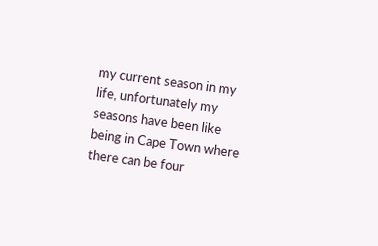my current season in my life, unfortunately my seasons have been like being in Cape Town where there can be four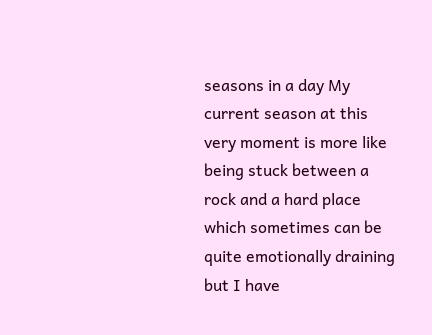seasons in a day My current season at this very moment is more like being stuck between a rock and a hard place which sometimes can be quite emotionally draining but I have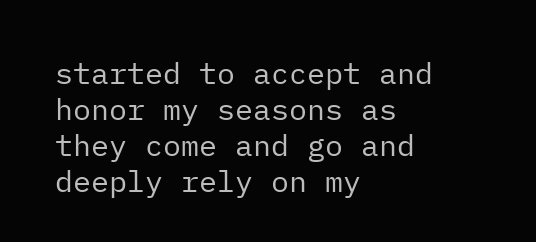started to accept and honor my seasons as they come and go and deeply rely on my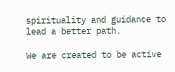spirituality and guidance to lead a better path.

We are created to be active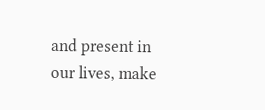and present in our lives, make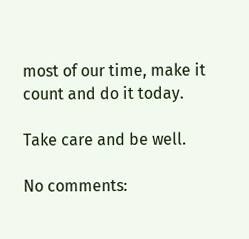most of our time, make it count and do it today.

Take care and be well.

No comments: